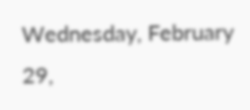Wednesday, February 29,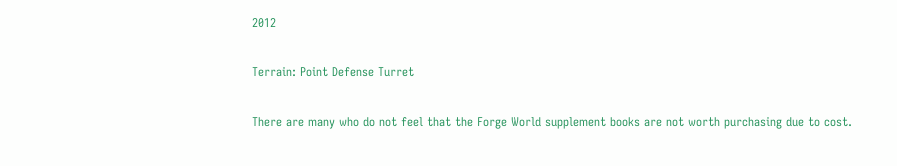2012

Terrain: Point Defense Turret

There are many who do not feel that the Forge World supplement books are not worth purchasing due to cost.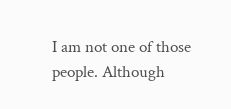I am not one of those people. Although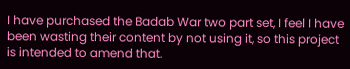I have purchased the Badab War two part set, I feel I have been wasting their content by not using it, so this project is intended to amend that.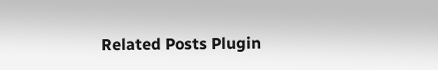Related Posts Plugin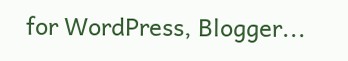for WordPress, Blogger...